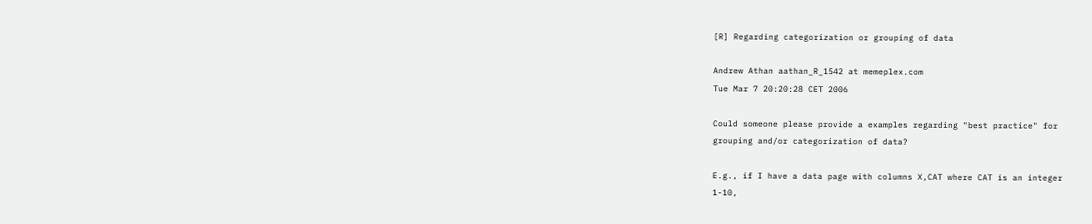[R] Regarding categorization or grouping of data

Andrew Athan aathan_R_1542 at memeplex.com
Tue Mar 7 20:20:28 CET 2006

Could someone please provide a examples regarding "best practice" for
grouping and/or categorization of data?

E.g., if I have a data page with columns X,CAT where CAT is an integer
1-10,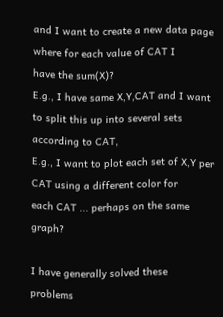and I want to create a new data page where for each value of CAT I
have the sum(X)?
E.g., I have same X,Y,CAT and I want to split this up into several sets
according to CAT,
E.g., I want to plot each set of X,Y per CAT using a different color for
each CAT ... perhaps on the same graph?

I have generally solved these problems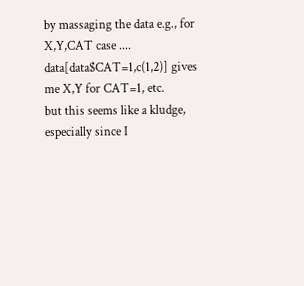by massaging the data e.g., for
X,Y,CAT case .... data[data$CAT=1,c(1,2)] gives me X,Y for CAT=1, etc.
but this seems like a kludge, especially since I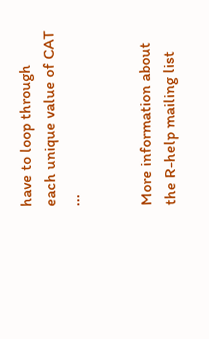have to loop through
each unique value of CAT ...


More information about the R-help mailing list